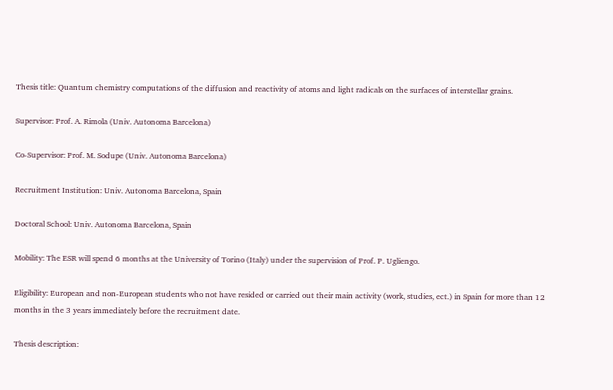Thesis title: Quantum chemistry computations of the diffusion and reactivity of atoms and light radicals on the surfaces of interstellar grains.

Supervisor: Prof. A. Rimola (Univ. Autonoma Barcelona)

Co-Supervisor: Prof. M. Sodupe (Univ. Autonoma Barcelona)

Recruitment Institution: Univ. Autonoma Barcelona, Spain

Doctoral School: Univ. Autonoma Barcelona, Spain

Mobility: The ESR will spend 6 months at the University of Torino (Italy) under the supervision of Prof. P. Ugliengo.

Eligibility: European and non-European students who not have resided or carried out their main activity (work, studies, ect.) in Spain for more than 12 months in the 3 years immediately before the recruitment date.

Thesis description: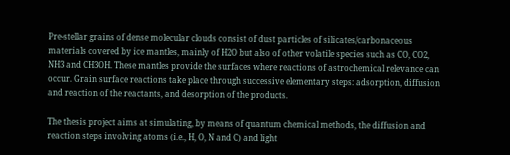Pre-stellar grains of dense molecular clouds consist of dust particles of silicates/carbonaceous materials covered by ice mantles, mainly of H2O but also of other volatile species such as CO, CO2, NH3 and CH3OH. These mantles provide the surfaces where reactions of astrochemical relevance can occur. Grain surface reactions take place through successive elementary steps: adsorption, diffusion and reaction of the reactants, and desorption of the products.

The thesis project aims at simulating, by means of quantum chemical methods, the diffusion and reaction steps involving atoms (i.e., H, O, N and C) and light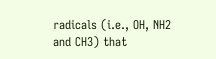radicals (i.e., OH, NH2 and CH3) that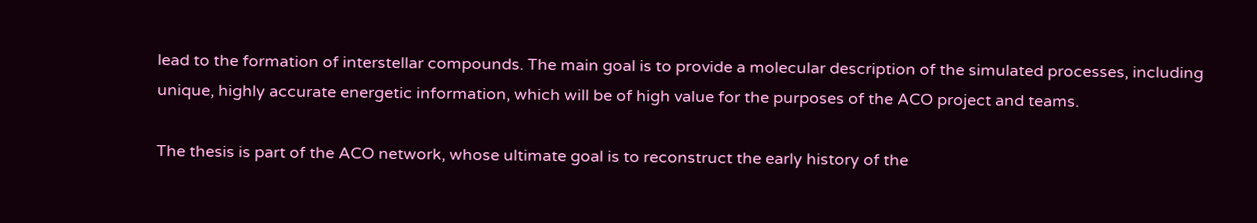lead to the formation of interstellar compounds. The main goal is to provide a molecular description of the simulated processes, including unique, highly accurate energetic information, which will be of high value for the purposes of the ACO project and teams.

The thesis is part of the ACO network, whose ultimate goal is to reconstruct the early history of the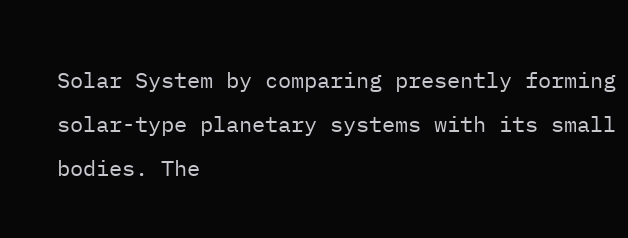Solar System by comparing presently forming solar-type planetary systems with its small bodies. The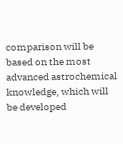comparison will be based on the most advanced astrochemical knowledge, which will be developed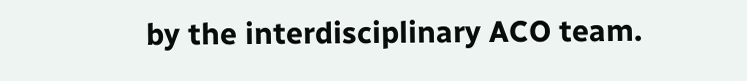by the interdisciplinary ACO team.